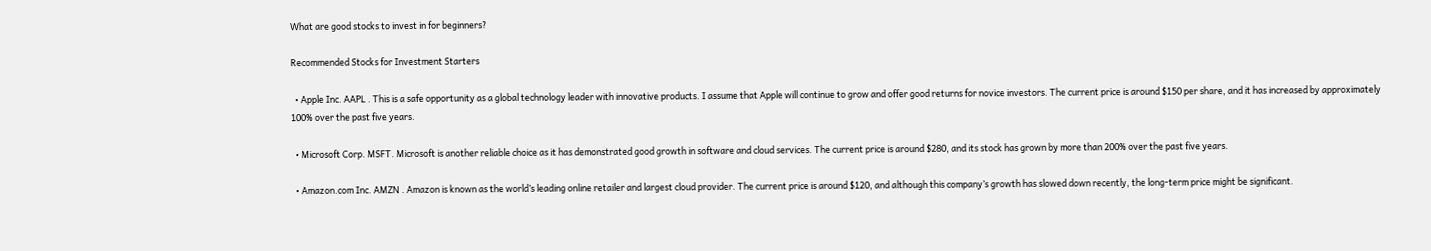What are good stocks to invest in for beginners?

Recommended Stocks for Investment Starters

  • Apple Inc. AAPL . This is a safe opportunity as a global technology leader with innovative products. I assume that Apple will continue to grow and offer good returns for novice investors. The current price is around $150 per share, and it has increased by approximately 100% over the past five years.

  • Microsoft Corp. MSFT. Microsoft is another reliable choice as it has demonstrated good growth in software and cloud services. The current price is around $280, and its stock has grown by more than 200% over the past five years.

  • Amazon.com Inc. AMZN . Amazon is known as the world’s leading online retailer and largest cloud provider. The current price is around $120, and although this company’s growth has slowed down recently, the long-term price might be significant.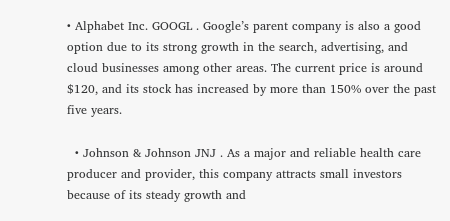• Alphabet Inc. GOOGL . Google’s parent company is also a good option due to its strong growth in the search, advertising, and cloud businesses among other areas. The current price is around $120, and its stock has increased by more than 150% over the past five years.

  • Johnson & Johnson JNJ . As a major and reliable health care producer and provider, this company attracts small investors because of its steady growth and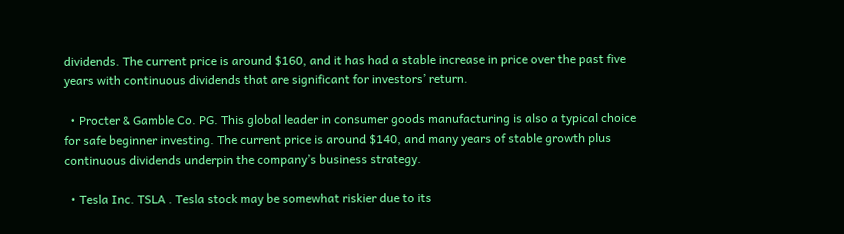dividends. The current price is around $160, and it has had a stable increase in price over the past five years with continuous dividends that are significant for investors’ return.

  • Procter & Gamble Co. PG. This global leader in consumer goods manufacturing is also a typical choice for safe beginner investing. The current price is around $140, and many years of stable growth plus continuous dividends underpin the company’s business strategy.

  • Tesla Inc. TSLA . Tesla stock may be somewhat riskier due to its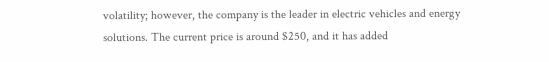volatility; however, the company is the leader in electric vehicles and energy solutions. The current price is around $250, and it has added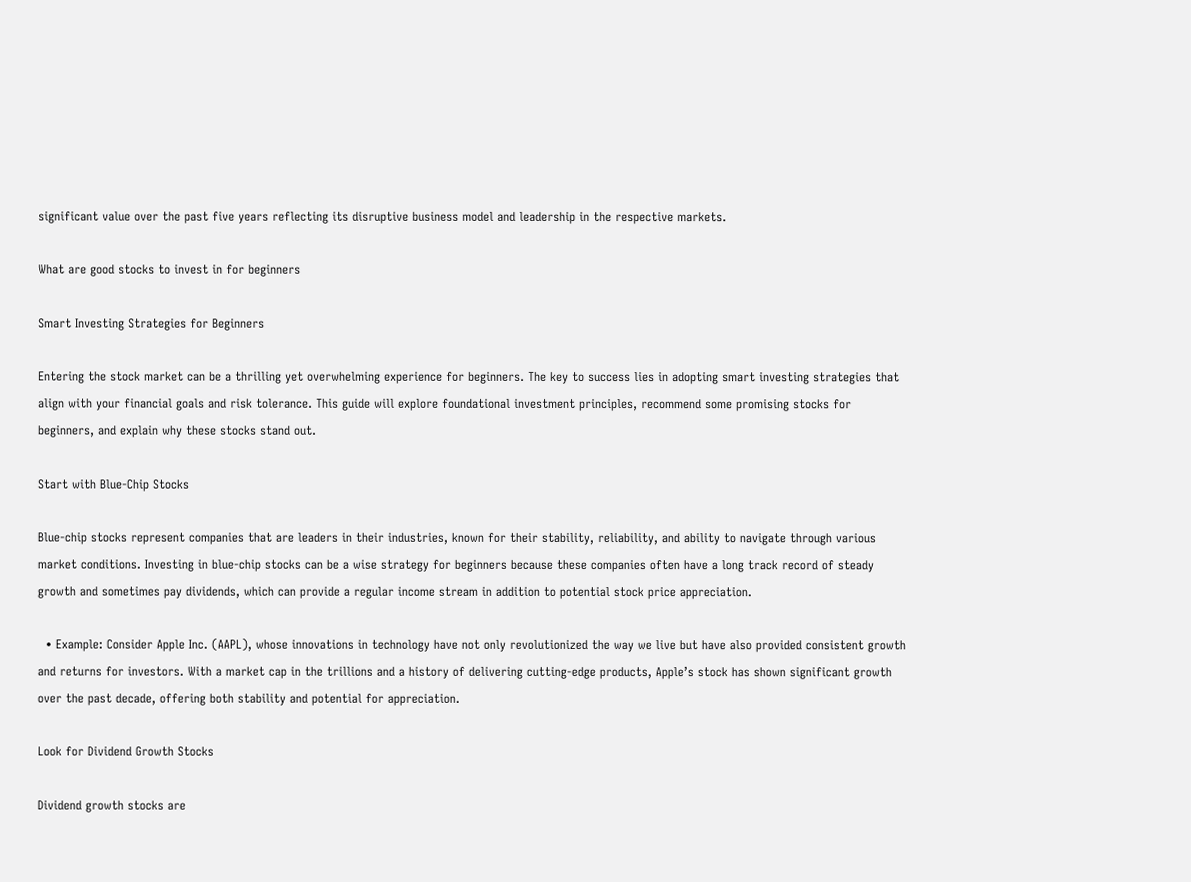significant value over the past five years reflecting its disruptive business model and leadership in the respective markets.

What are good stocks to invest in for beginners

Smart Investing Strategies for Beginners

Entering the stock market can be a thrilling yet overwhelming experience for beginners. The key to success lies in adopting smart investing strategies that align with your financial goals and risk tolerance. This guide will explore foundational investment principles, recommend some promising stocks for beginners, and explain why these stocks stand out.

Start with Blue-Chip Stocks

Blue-chip stocks represent companies that are leaders in their industries, known for their stability, reliability, and ability to navigate through various market conditions. Investing in blue-chip stocks can be a wise strategy for beginners because these companies often have a long track record of steady growth and sometimes pay dividends, which can provide a regular income stream in addition to potential stock price appreciation.

  • Example: Consider Apple Inc. (AAPL), whose innovations in technology have not only revolutionized the way we live but have also provided consistent growth and returns for investors. With a market cap in the trillions and a history of delivering cutting-edge products, Apple’s stock has shown significant growth over the past decade, offering both stability and potential for appreciation.

Look for Dividend Growth Stocks

Dividend growth stocks are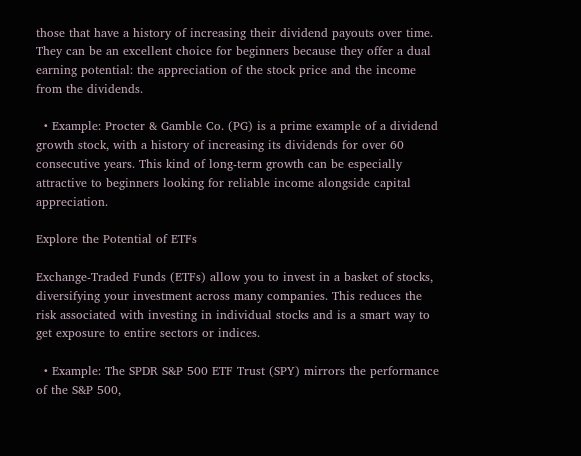those that have a history of increasing their dividend payouts over time. They can be an excellent choice for beginners because they offer a dual earning potential: the appreciation of the stock price and the income from the dividends.

  • Example: Procter & Gamble Co. (PG) is a prime example of a dividend growth stock, with a history of increasing its dividends for over 60 consecutive years. This kind of long-term growth can be especially attractive to beginners looking for reliable income alongside capital appreciation.

Explore the Potential of ETFs

Exchange-Traded Funds (ETFs) allow you to invest in a basket of stocks, diversifying your investment across many companies. This reduces the risk associated with investing in individual stocks and is a smart way to get exposure to entire sectors or indices.

  • Example: The SPDR S&P 500 ETF Trust (SPY) mirrors the performance of the S&P 500,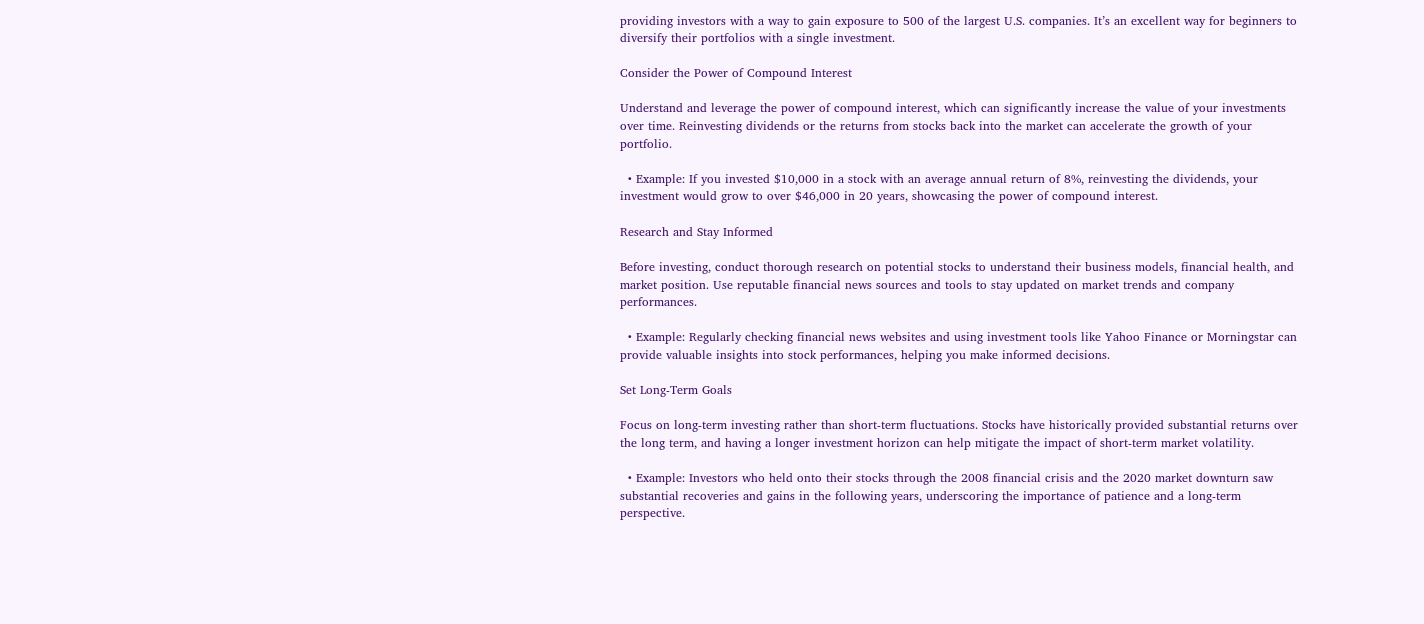providing investors with a way to gain exposure to 500 of the largest U.S. companies. It’s an excellent way for beginners to diversify their portfolios with a single investment.

Consider the Power of Compound Interest

Understand and leverage the power of compound interest, which can significantly increase the value of your investments over time. Reinvesting dividends or the returns from stocks back into the market can accelerate the growth of your portfolio.

  • Example: If you invested $10,000 in a stock with an average annual return of 8%, reinvesting the dividends, your investment would grow to over $46,000 in 20 years, showcasing the power of compound interest.

Research and Stay Informed

Before investing, conduct thorough research on potential stocks to understand their business models, financial health, and market position. Use reputable financial news sources and tools to stay updated on market trends and company performances.

  • Example: Regularly checking financial news websites and using investment tools like Yahoo Finance or Morningstar can provide valuable insights into stock performances, helping you make informed decisions.

Set Long-Term Goals

Focus on long-term investing rather than short-term fluctuations. Stocks have historically provided substantial returns over the long term, and having a longer investment horizon can help mitigate the impact of short-term market volatility.

  • Example: Investors who held onto their stocks through the 2008 financial crisis and the 2020 market downturn saw substantial recoveries and gains in the following years, underscoring the importance of patience and a long-term perspective.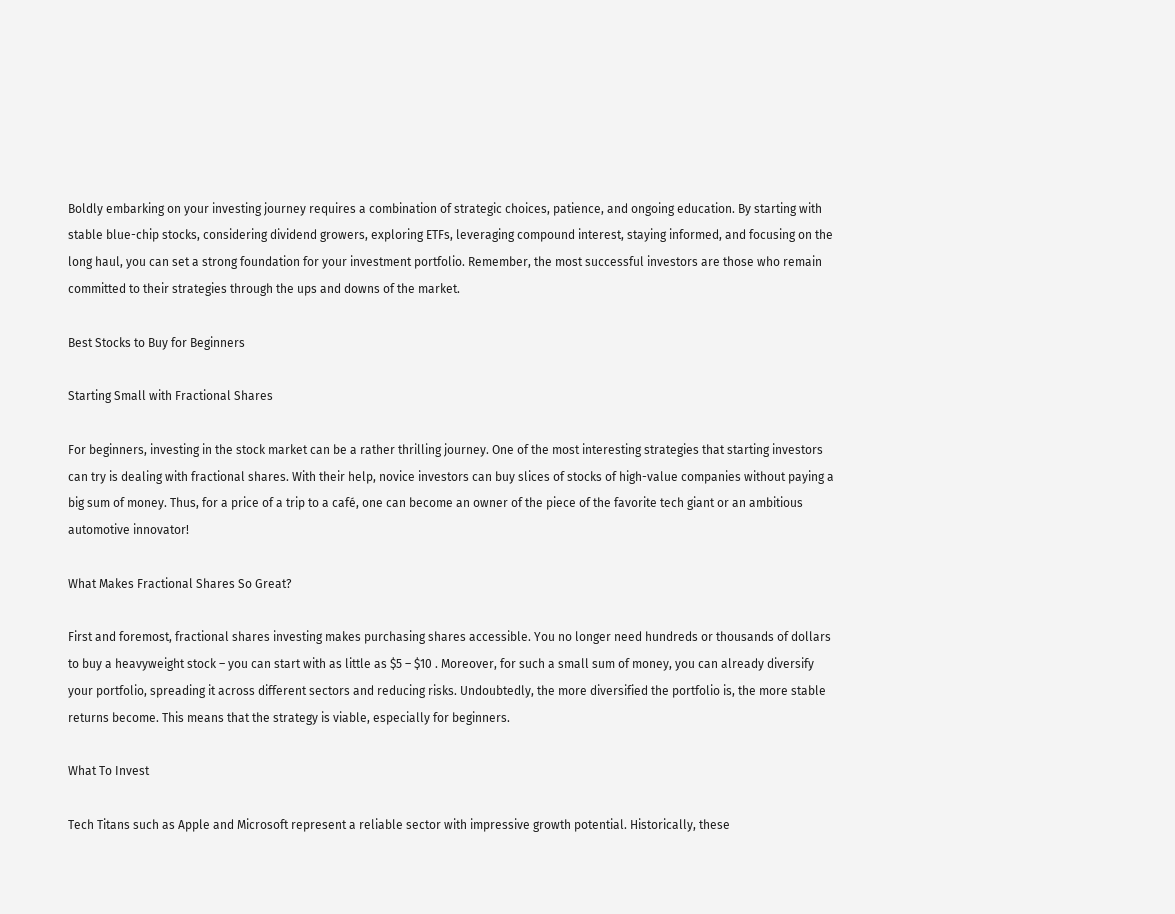Boldly embarking on your investing journey requires a combination of strategic choices, patience, and ongoing education. By starting with stable blue-chip stocks, considering dividend growers, exploring ETFs, leveraging compound interest, staying informed, and focusing on the long haul, you can set a strong foundation for your investment portfolio. Remember, the most successful investors are those who remain committed to their strategies through the ups and downs of the market.

Best Stocks to Buy for Beginners

Starting Small with Fractional Shares

For beginners, investing in the stock market can be a rather thrilling journey. One of the most interesting strategies that starting investors can try is dealing with fractional shares. With their help, novice investors can buy slices of stocks of high-value companies without paying a big sum of money. Thus, for a price of a trip to a café, one can become an owner of the piece of the favorite tech giant or an ambitious automotive innovator!

What Makes Fractional Shares So Great?

First and foremost, fractional shares investing makes purchasing shares accessible. You no longer need hundreds or thousands of dollars to buy a heavyweight stock – you can start with as little as $5 – $10 . Moreover, for such a small sum of money, you can already diversify your portfolio, spreading it across different sectors and reducing risks. Undoubtedly, the more diversified the portfolio is, the more stable returns become. This means that the strategy is viable, especially for beginners.

What To Invest

Tech Titans such as Apple and Microsoft represent a reliable sector with impressive growth potential. Historically, these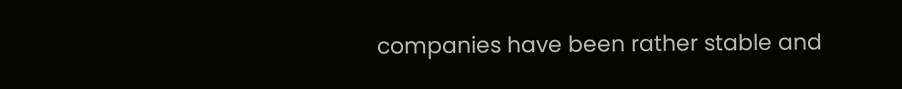companies have been rather stable and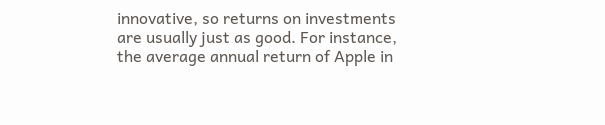innovative, so returns on investments are usually just as good. For instance, the average annual return of Apple in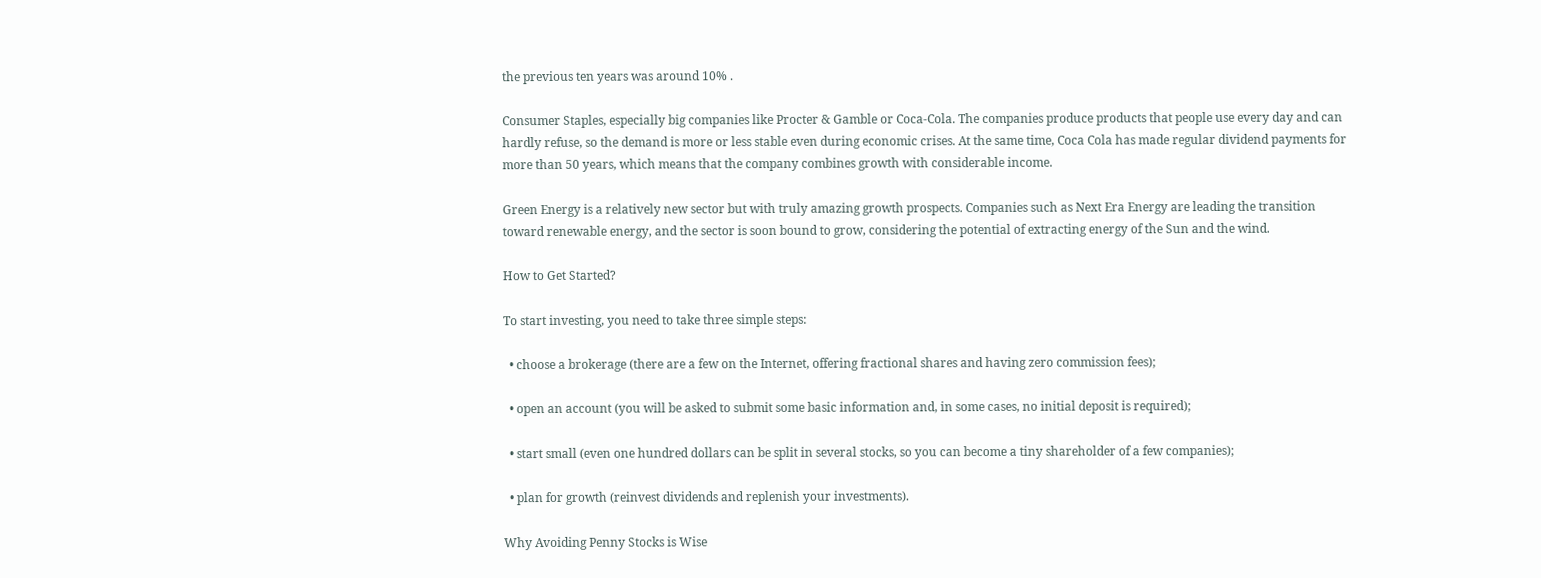the previous ten years was around 10% .

Consumer Staples, especially big companies like Procter & Gamble or Coca-Cola. The companies produce products that people use every day and can hardly refuse, so the demand is more or less stable even during economic crises. At the same time, Coca Cola has made regular dividend payments for more than 50 years, which means that the company combines growth with considerable income.

Green Energy is a relatively new sector but with truly amazing growth prospects. Companies such as Next Era Energy are leading the transition toward renewable energy, and the sector is soon bound to grow, considering the potential of extracting energy of the Sun and the wind.

How to Get Started?

To start investing, you need to take three simple steps:

  • choose a brokerage (there are a few on the Internet, offering fractional shares and having zero commission fees);

  • open an account (you will be asked to submit some basic information and, in some cases, no initial deposit is required);

  • start small (even one hundred dollars can be split in several stocks, so you can become a tiny shareholder of a few companies);

  • plan for growth (reinvest dividends and replenish your investments).

Why Avoiding Penny Stocks is Wise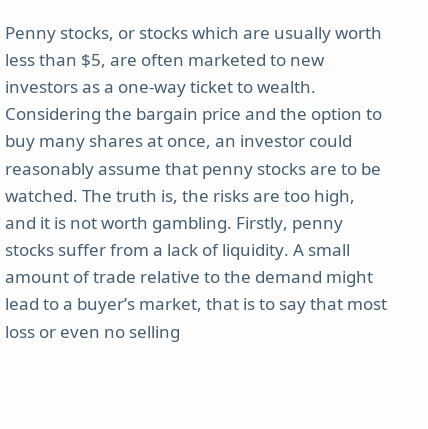Penny stocks, or stocks which are usually worth less than $5, are often marketed to new investors as a one-way ticket to wealth. Considering the bargain price and the option to buy many shares at once, an investor could reasonably assume that penny stocks are to be watched. The truth is, the risks are too high, and it is not worth gambling. Firstly, penny stocks suffer from a lack of liquidity. A small amount of trade relative to the demand might lead to a buyer’s market, that is to say that most loss or even no selling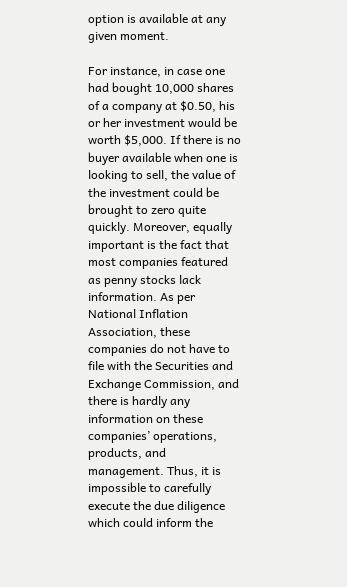option is available at any given moment.

For instance, in case one had bought 10,000 shares of a company at $0.50, his or her investment would be worth $5,000. If there is no buyer available when one is looking to sell, the value of the investment could be brought to zero quite quickly. Moreover, equally important is the fact that most companies featured as penny stocks lack information. As per National Inflation Association, these companies do not have to file with the Securities and Exchange Commission, and there is hardly any information on these companies’ operations, products, and management. Thus, it is impossible to carefully execute the due diligence which could inform the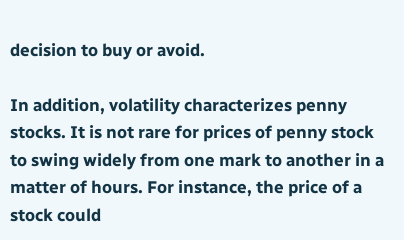decision to buy or avoid.

In addition, volatility characterizes penny stocks. It is not rare for prices of penny stock to swing widely from one mark to another in a matter of hours. For instance, the price of a stock could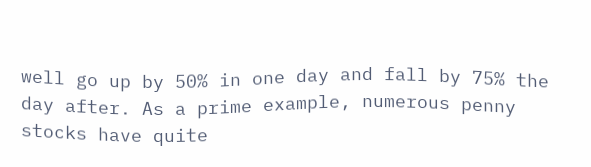well go up by 50% in one day and fall by 75% the day after. As a prime example, numerous penny stocks have quite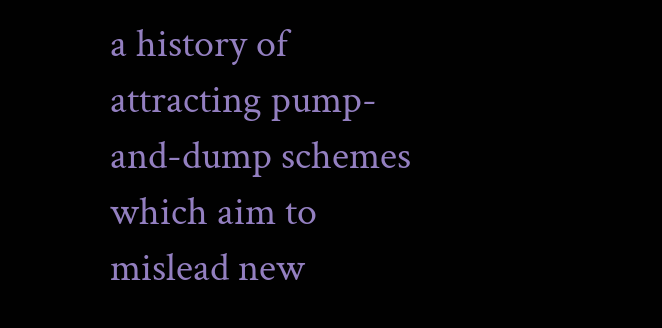a history of attracting pump-and-dump schemes which aim to mislead new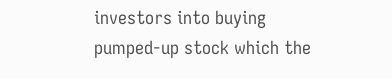investors into buying pumped-up stock which the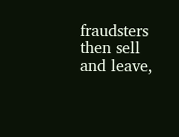fraudsters then sell and leave,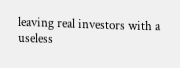leaving real investors with a useless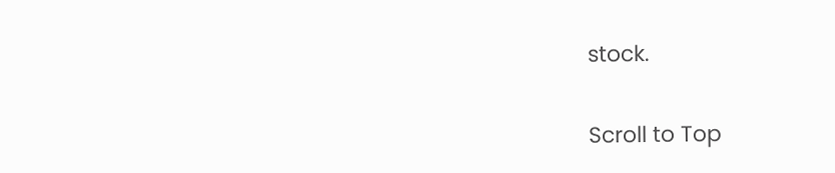stock.

Scroll to Top